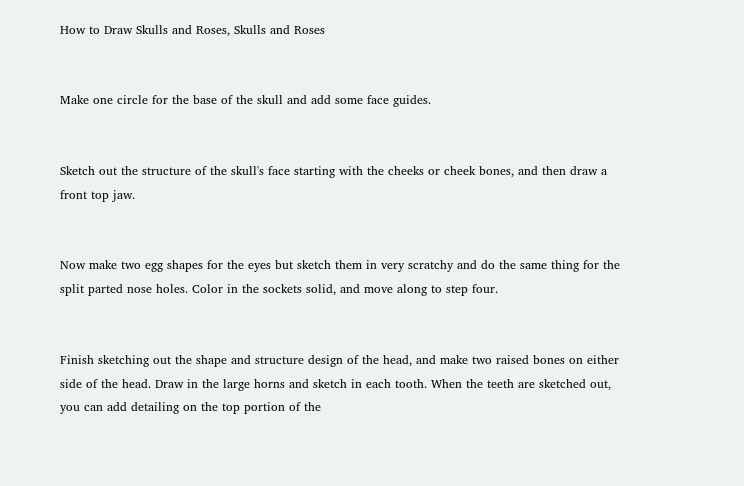How to Draw Skulls and Roses, Skulls and Roses


Make one circle for the base of the skull and add some face guides.


Sketch out the structure of the skull's face starting with the cheeks or cheek bones, and then draw a front top jaw.


Now make two egg shapes for the eyes but sketch them in very scratchy and do the same thing for the split parted nose holes. Color in the sockets solid, and move along to step four.


Finish sketching out the shape and structure design of the head, and make two raised bones on either side of the head. Draw in the large horns and sketch in each tooth. When the teeth are sketched out, you can add detailing on the top portion of the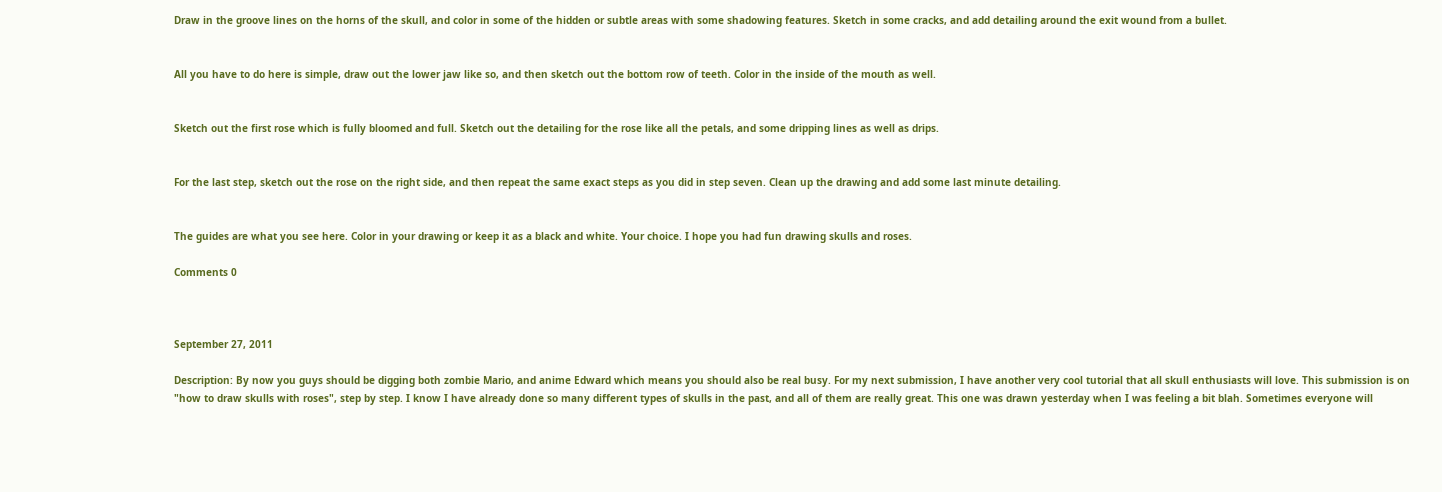Draw in the groove lines on the horns of the skull, and color in some of the hidden or subtle areas with some shadowing features. Sketch in some cracks, and add detailing around the exit wound from a bullet.


All you have to do here is simple, draw out the lower jaw like so, and then sketch out the bottom row of teeth. Color in the inside of the mouth as well.


Sketch out the first rose which is fully bloomed and full. Sketch out the detailing for the rose like all the petals, and some dripping lines as well as drips.


For the last step, sketch out the rose on the right side, and then repeat the same exact steps as you did in step seven. Clean up the drawing and add some last minute detailing.


The guides are what you see here. Color in your drawing or keep it as a black and white. Your choice. I hope you had fun drawing skulls and roses.

Comments 0



September 27, 2011

Description: By now you guys should be digging both zombie Mario, and anime Edward which means you should also be real busy. For my next submission, I have another very cool tutorial that all skull enthusiasts will love. This submission is on "how to draw skulls with roses", step by step. I know I have already done so many different types of skulls in the past, and all of them are really great. This one was drawn yesterday when I was feeling a bit blah. Sometimes everyone will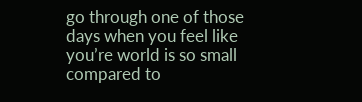go through one of those days when you feel like you’re world is so small compared to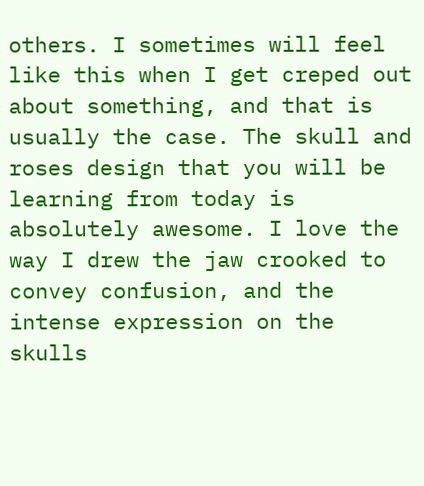others. I sometimes will feel like this when I get creped out about something, and that is usually the case. The skull and roses design that you will be learning from today is absolutely awesome. I love the way I drew the jaw crooked to convey confusion, and the intense expression on the skulls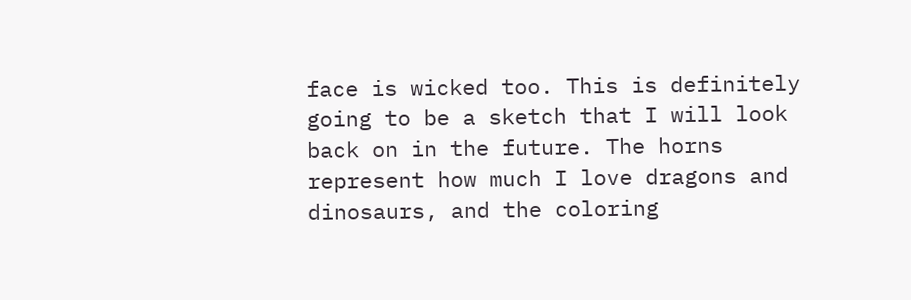face is wicked too. This is definitely going to be a sketch that I will look back on in the future. The horns represent how much I love dragons and dinosaurs, and the coloring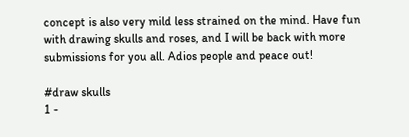concept is also very mild less strained on the mind. Have fun with drawing skulls and roses, and I will be back with more submissions for you all. Adios people and peace out!

#draw skulls
1 -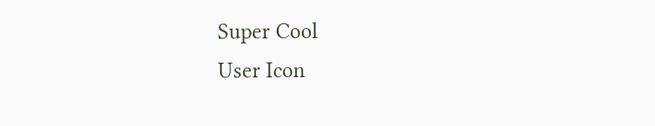Super Cool
User Icon